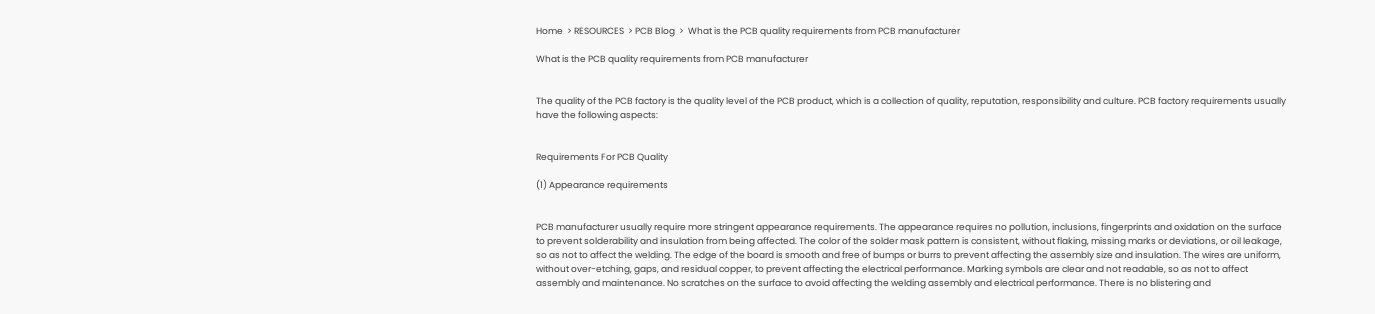Home  > RESOURCES  > PCB Blog  >  What is the PCB quality requirements from PCB manufacturer

What is the PCB quality requirements from PCB manufacturer


The quality of the PCB factory is the quality level of the PCB product, which is a collection of quality, reputation, responsibility and culture. PCB factory requirements usually have the following aspects:


Requirements For PCB Quality

(1) Appearance requirements


PCB manufacturer usually require more stringent appearance requirements. The appearance requires no pollution, inclusions, fingerprints and oxidation on the surface to prevent solderability and insulation from being affected. The color of the solder mask pattern is consistent, without flaking, missing marks or deviations, or oil leakage, so as not to affect the welding. The edge of the board is smooth and free of bumps or burrs to prevent affecting the assembly size and insulation. The wires are uniform, without over-etching, gaps, and residual copper, to prevent affecting the electrical performance. Marking symbols are clear and not readable, so as not to affect assembly and maintenance. No scratches on the surface to avoid affecting the welding assembly and electrical performance. There is no blistering and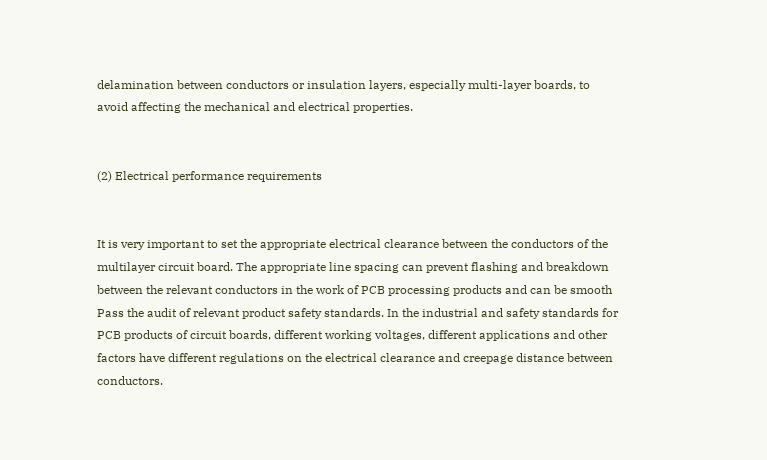delamination between conductors or insulation layers, especially multi-layer boards, to avoid affecting the mechanical and electrical properties.


(2) Electrical performance requirements


It is very important to set the appropriate electrical clearance between the conductors of the multilayer circuit board. The appropriate line spacing can prevent flashing and breakdown between the relevant conductors in the work of PCB processing products and can be smooth Pass the audit of relevant product safety standards. In the industrial and safety standards for PCB products of circuit boards, different working voltages, different applications and other factors have different regulations on the electrical clearance and creepage distance between conductors.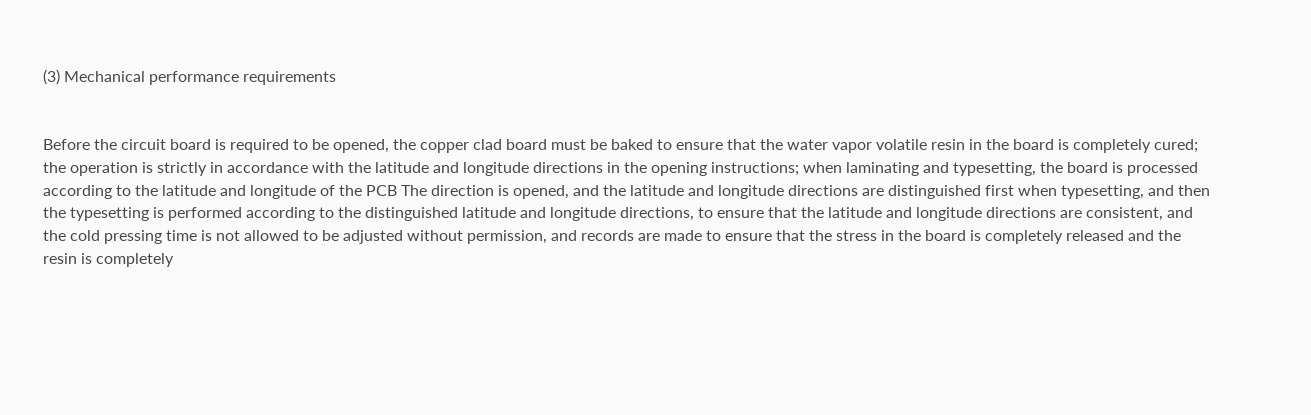(3) Mechanical performance requirements


Before the circuit board is required to be opened, the copper clad board must be baked to ensure that the water vapor volatile resin in the board is completely cured; the operation is strictly in accordance with the latitude and longitude directions in the opening instructions; when laminating and typesetting, the board is processed according to the latitude and longitude of the PCB The direction is opened, and the latitude and longitude directions are distinguished first when typesetting, and then the typesetting is performed according to the distinguished latitude and longitude directions, to ensure that the latitude and longitude directions are consistent, and the cold pressing time is not allowed to be adjusted without permission, and records are made to ensure that the stress in the board is completely released and the resin is completely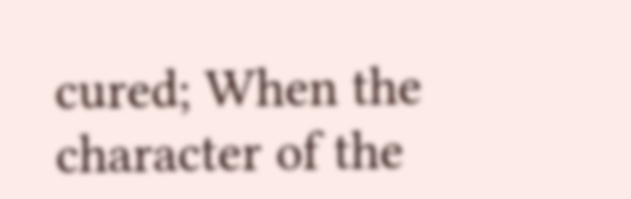cured; When the character of the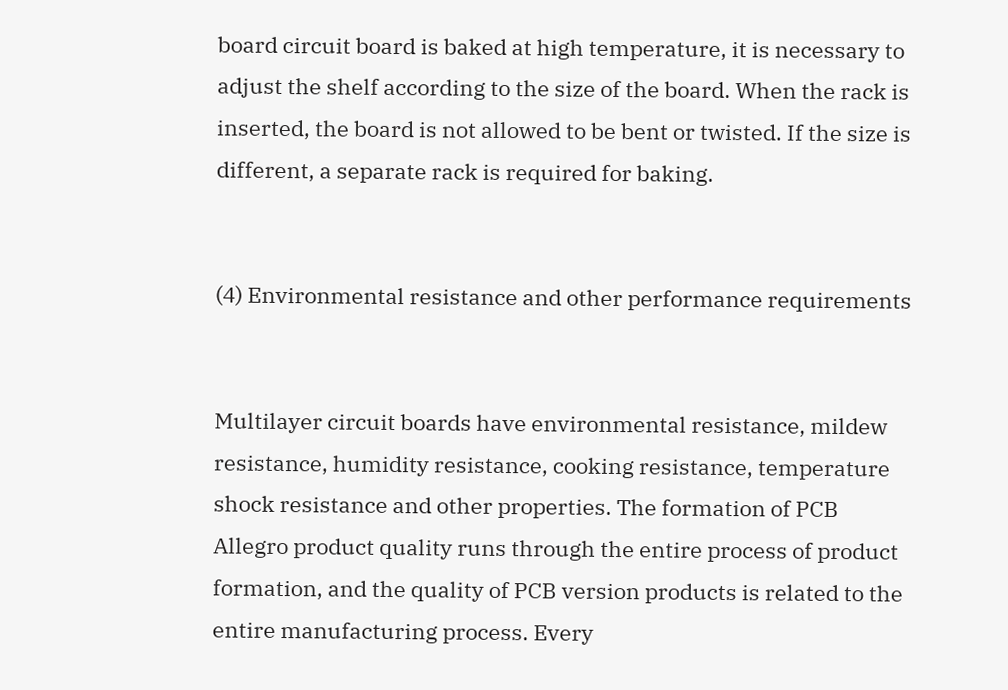board circuit board is baked at high temperature, it is necessary to adjust the shelf according to the size of the board. When the rack is inserted, the board is not allowed to be bent or twisted. If the size is different, a separate rack is required for baking.


(4) Environmental resistance and other performance requirements


Multilayer circuit boards have environmental resistance, mildew resistance, humidity resistance, cooking resistance, temperature shock resistance and other properties. The formation of PCB Allegro product quality runs through the entire process of product formation, and the quality of PCB version products is related to the entire manufacturing process. Every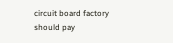circuit board factory should pay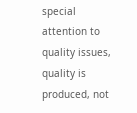special attention to quality issues, quality is produced, not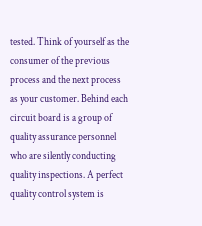tested. Think of yourself as the consumer of the previous process and the next process as your customer. Behind each circuit board is a group of quality assurance personnel who are silently conducting quality inspections. A perfect quality control system is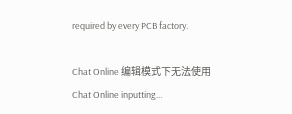required by every PCB factory.

Chat Online 编辑模式下无法使用
Chat Online inputting...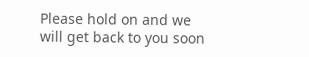Please hold on and we will get back to you soon